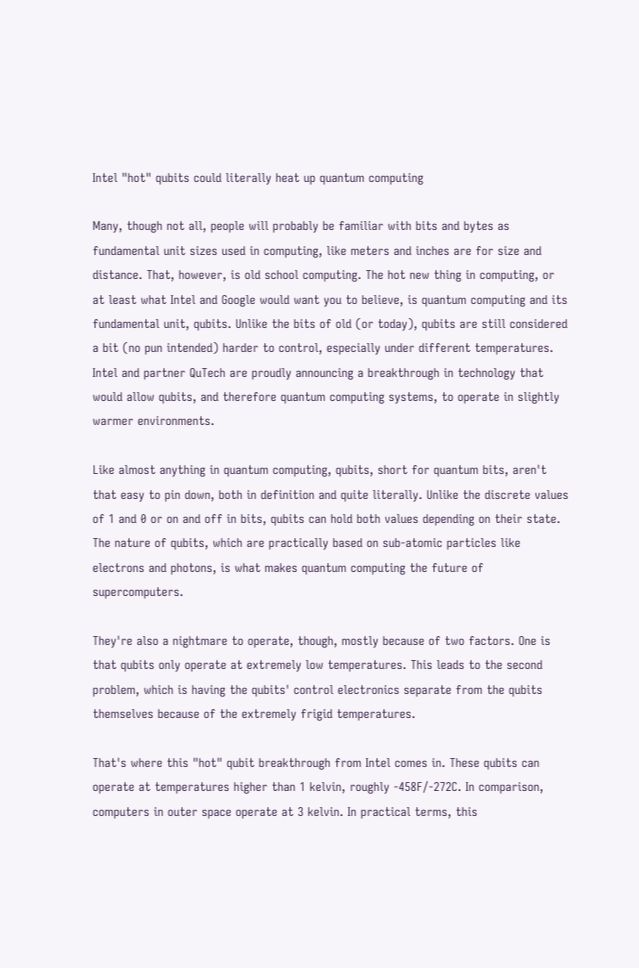Intel "hot" qubits could literally heat up quantum computing

Many, though not all, people will probably be familiar with bits and bytes as fundamental unit sizes used in computing, like meters and inches are for size and distance. That, however, is old school computing. The hot new thing in computing, or at least what Intel and Google would want you to believe, is quantum computing and its fundamental unit, qubits. Unlike the bits of old (or today), qubits are still considered a bit (no pun intended) harder to control, especially under different temperatures. Intel and partner QuTech are proudly announcing a breakthrough in technology that would allow qubits, and therefore quantum computing systems, to operate in slightly warmer environments.

Like almost anything in quantum computing, qubits, short for quantum bits, aren't that easy to pin down, both in definition and quite literally. Unlike the discrete values of 1 and 0 or on and off in bits, qubits can hold both values depending on their state. The nature of qubits, which are practically based on sub-atomic particles like electrons and photons, is what makes quantum computing the future of supercomputers.

They're also a nightmare to operate, though, mostly because of two factors. One is that qubits only operate at extremely low temperatures. This leads to the second problem, which is having the qubits' control electronics separate from the qubits themselves because of the extremely frigid temperatures.

That's where this "hot" qubit breakthrough from Intel comes in. These qubits can operate at temperatures higher than 1 kelvin, roughly -458F/-272C. In comparison, computers in outer space operate at 3 kelvin. In practical terms, this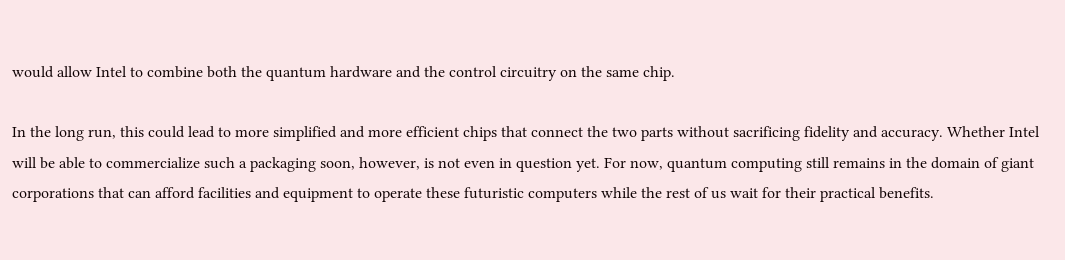would allow Intel to combine both the quantum hardware and the control circuitry on the same chip.

In the long run, this could lead to more simplified and more efficient chips that connect the two parts without sacrificing fidelity and accuracy. Whether Intel will be able to commercialize such a packaging soon, however, is not even in question yet. For now, quantum computing still remains in the domain of giant corporations that can afford facilities and equipment to operate these futuristic computers while the rest of us wait for their practical benefits.